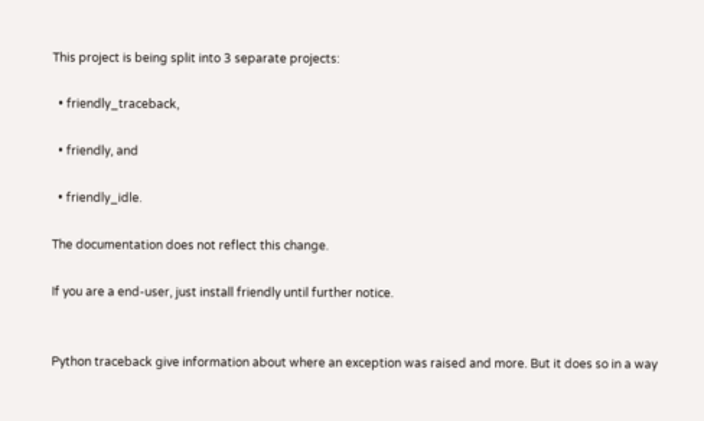This project is being split into 3 separate projects:

  • friendly_traceback,

  • friendly, and

  • friendly_idle.

The documentation does not reflect this change.

If you are a end-user, just install friendly until further notice.


Python traceback give information about where an exception was raised and more. But it does so in a way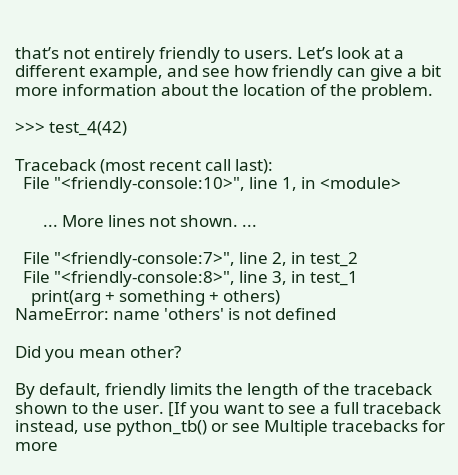that’s not entirely friendly to users. Let’s look at a different example, and see how friendly can give a bit more information about the location of the problem.

>>> test_4(42)

Traceback (most recent call last):
  File "<friendly-console:10>", line 1, in <module>

       ... More lines not shown. ...

  File "<friendly-console:7>", line 2, in test_2
  File "<friendly-console:8>", line 3, in test_1
    print(arg + something + others)
NameError: name 'others' is not defined

Did you mean other?

By default, friendly limits the length of the traceback shown to the user. [If you want to see a full traceback instead, use python_tb() or see Multiple tracebacks for more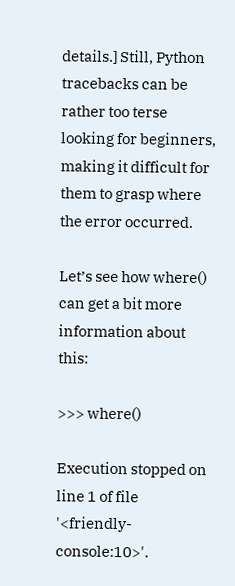details.] Still, Python tracebacks can be rather too terse looking for beginners, making it difficult for them to grasp where the error occurred.

Let’s see how where() can get a bit more information about this:

>>> where()

Execution stopped on line 1 of file '<friendly-console:10>'.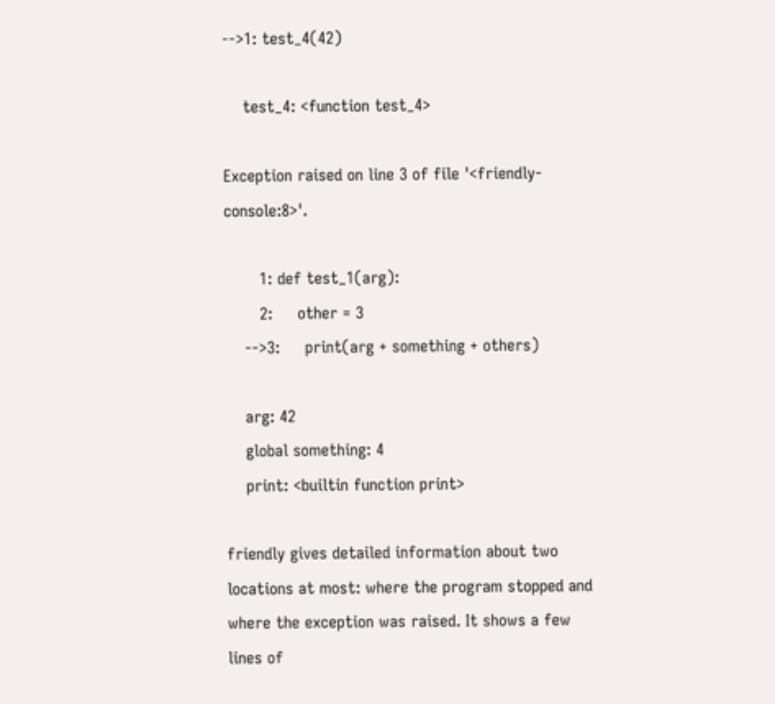-->1: test_4(42)

    test_4: <function test_4>

Exception raised on line 3 of file '<friendly-console:8>'.

       1: def test_1(arg):
       2:     other = 3
    -->3:     print(arg + something + others)

    arg: 42
    global something: 4
    print: <builtin function print>

friendly gives detailed information about two locations at most: where the program stopped and where the exception was raised. It shows a few lines of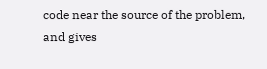code near the source of the problem, and gives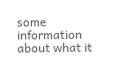some information about what it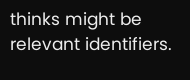thinks might be relevant identifiers.